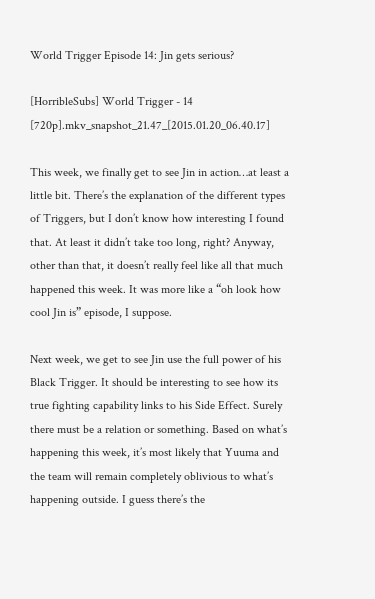World Trigger Episode 14: Jin gets serious?

[HorribleSubs] World Trigger - 14 [720p].mkv_snapshot_21.47_[2015.01.20_06.40.17]

This week, we finally get to see Jin in action…at least a little bit. There’s the explanation of the different types of Triggers, but I don’t know how interesting I found that. At least it didn’t take too long, right? Anyway, other than that, it doesn’t really feel like all that much happened this week. It was more like a “oh look how cool Jin is” episode, I suppose.

Next week, we get to see Jin use the full power of his Black Trigger. It should be interesting to see how its true fighting capability links to his Side Effect. Surely there must be a relation or something. Based on what’s happening this week, it’s most likely that Yuuma and the team will remain completely oblivious to what’s happening outside. I guess there’s the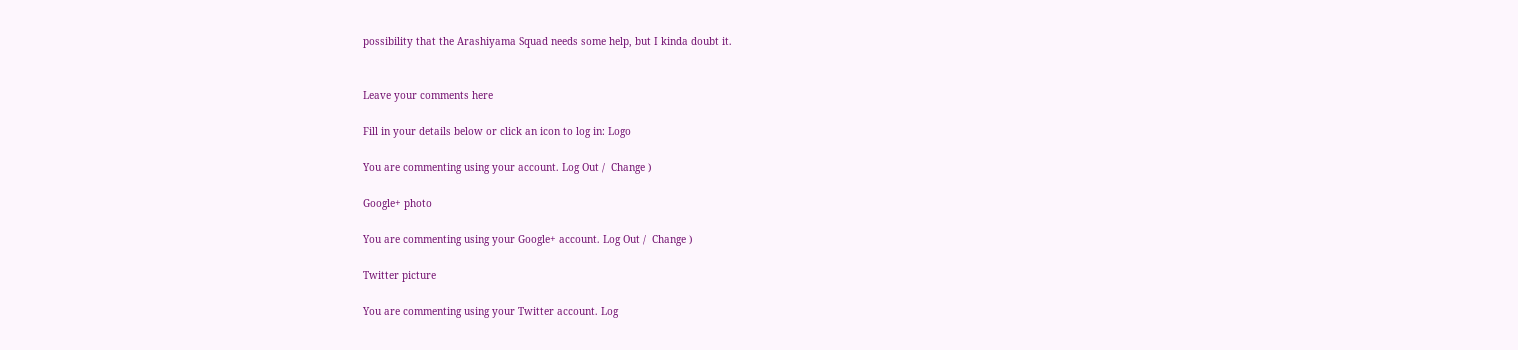possibility that the Arashiyama Squad needs some help, but I kinda doubt it.


Leave your comments here

Fill in your details below or click an icon to log in: Logo

You are commenting using your account. Log Out /  Change )

Google+ photo

You are commenting using your Google+ account. Log Out /  Change )

Twitter picture

You are commenting using your Twitter account. Log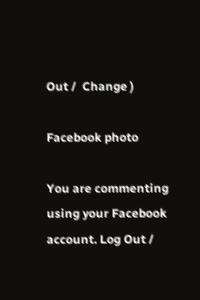Out /  Change )

Facebook photo

You are commenting using your Facebook account. Log Out /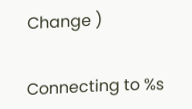Change )


Connecting to %s